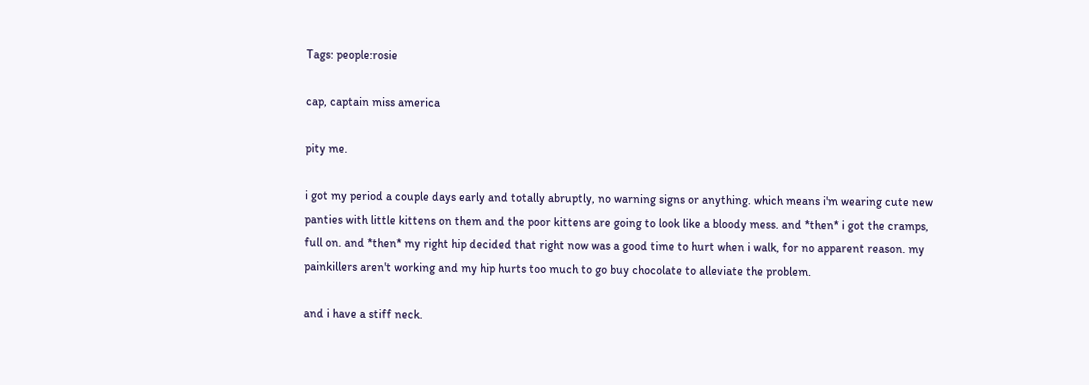Tags: people:rosie

cap, captain miss america

pity me.

i got my period a couple days early and totally abruptly, no warning signs or anything. which means i'm wearing cute new panties with little kittens on them and the poor kittens are going to look like a bloody mess. and *then* i got the cramps, full on. and *then* my right hip decided that right now was a good time to hurt when i walk, for no apparent reason. my painkillers aren't working and my hip hurts too much to go buy chocolate to alleviate the problem.

and i have a stiff neck.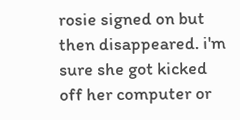rosie signed on but then disappeared. i'm sure she got kicked off her computer or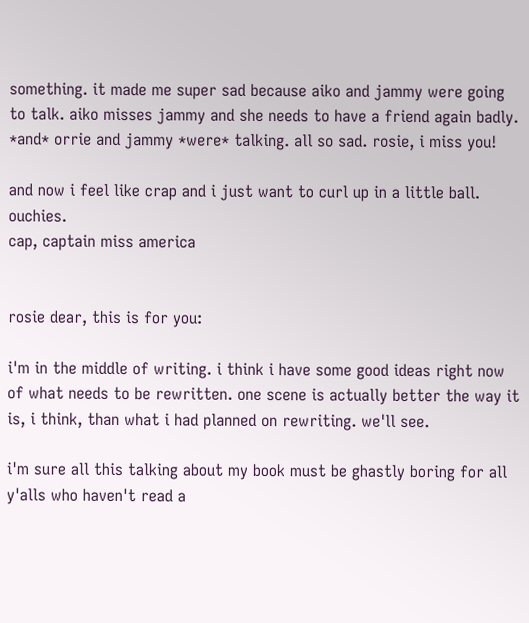something. it made me super sad because aiko and jammy were going to talk. aiko misses jammy and she needs to have a friend again badly. *and* orrie and jammy *were* talking. all so sad. rosie, i miss you!

and now i feel like crap and i just want to curl up in a little ball. ouchies.
cap, captain miss america


rosie dear, this is for you:

i'm in the middle of writing. i think i have some good ideas right now of what needs to be rewritten. one scene is actually better the way it is, i think, than what i had planned on rewriting. we'll see.

i'm sure all this talking about my book must be ghastly boring for all y'alls who haven't read a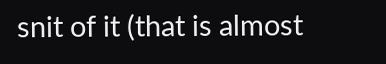snit of it (that is almost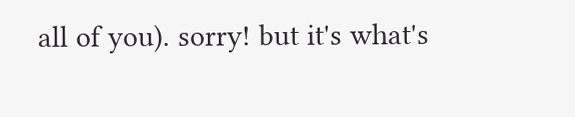all of you). sorry! but it's what's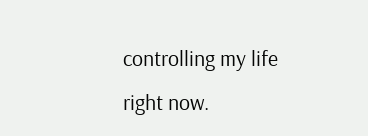controlling my life right now.